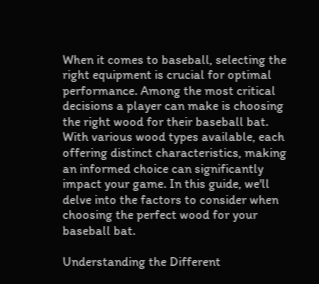When it comes to baseball, selecting the right equipment is crucial for optimal performance. Among the most critical decisions a player can make is choosing the right wood for their baseball bat. With various wood types available, each offering distinct characteristics, making an informed choice can significantly impact your game. In this guide, we'll delve into the factors to consider when choosing the perfect wood for your baseball bat.

Understanding the Different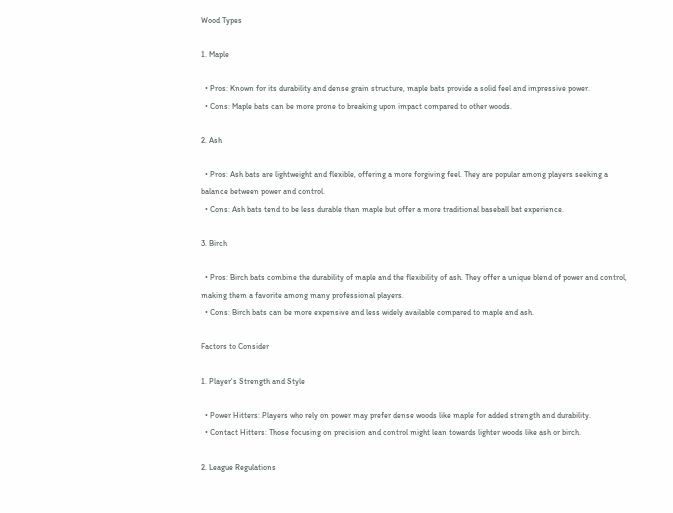Wood Types

1. Maple

  • Pros: Known for its durability and dense grain structure, maple bats provide a solid feel and impressive power.
  • Cons: Maple bats can be more prone to breaking upon impact compared to other woods.

2. Ash

  • Pros: Ash bats are lightweight and flexible, offering a more forgiving feel. They are popular among players seeking a balance between power and control.
  • Cons: Ash bats tend to be less durable than maple but offer a more traditional baseball bat experience.

3. Birch

  • Pros: Birch bats combine the durability of maple and the flexibility of ash. They offer a unique blend of power and control, making them a favorite among many professional players.
  • Cons: Birch bats can be more expensive and less widely available compared to maple and ash.

Factors to Consider

1. Player's Strength and Style

  • Power Hitters: Players who rely on power may prefer dense woods like maple for added strength and durability.
  • Contact Hitters: Those focusing on precision and control might lean towards lighter woods like ash or birch.

2. League Regulations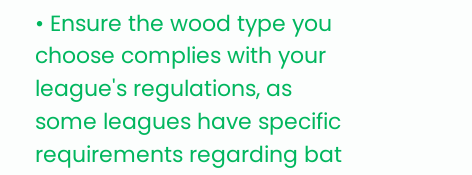• Ensure the wood type you choose complies with your league's regulations, as some leagues have specific requirements regarding bat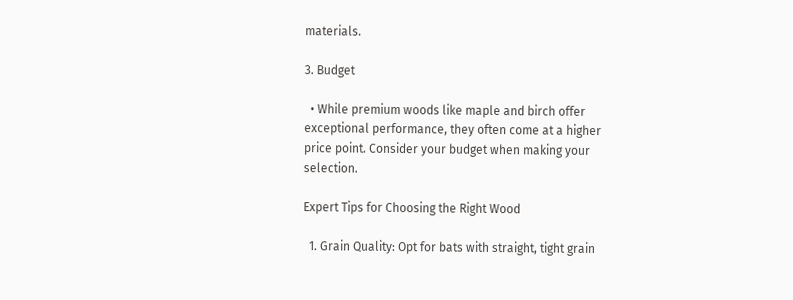materials.

3. Budget

  • While premium woods like maple and birch offer exceptional performance, they often come at a higher price point. Consider your budget when making your selection.

Expert Tips for Choosing the Right Wood

  1. Grain Quality: Opt for bats with straight, tight grain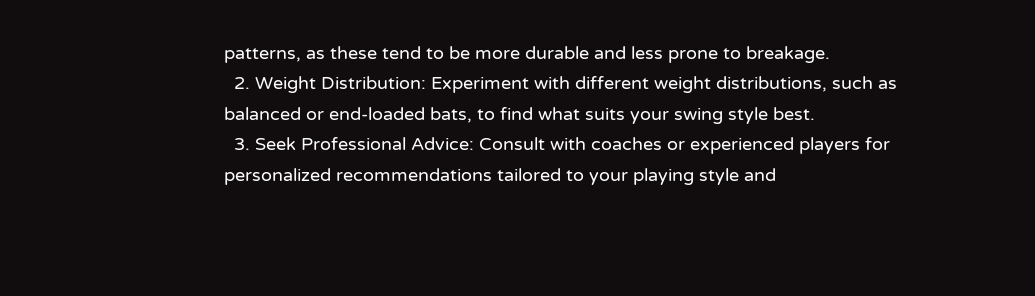patterns, as these tend to be more durable and less prone to breakage.
  2. Weight Distribution: Experiment with different weight distributions, such as balanced or end-loaded bats, to find what suits your swing style best.
  3. Seek Professional Advice: Consult with coaches or experienced players for personalized recommendations tailored to your playing style and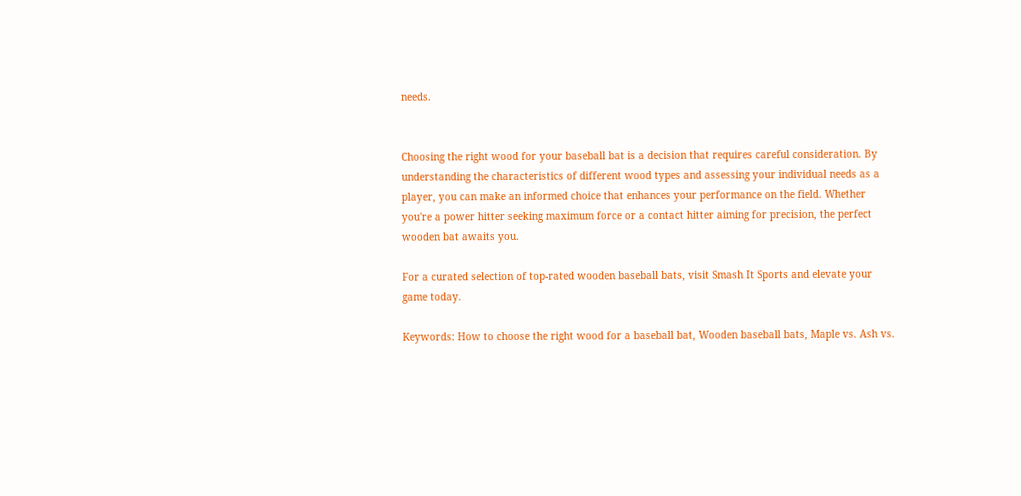needs.


Choosing the right wood for your baseball bat is a decision that requires careful consideration. By understanding the characteristics of different wood types and assessing your individual needs as a player, you can make an informed choice that enhances your performance on the field. Whether you're a power hitter seeking maximum force or a contact hitter aiming for precision, the perfect wooden bat awaits you.

For a curated selection of top-rated wooden baseball bats, visit Smash It Sports and elevate your game today.

Keywords: How to choose the right wood for a baseball bat, Wooden baseball bats, Maple vs. Ash vs.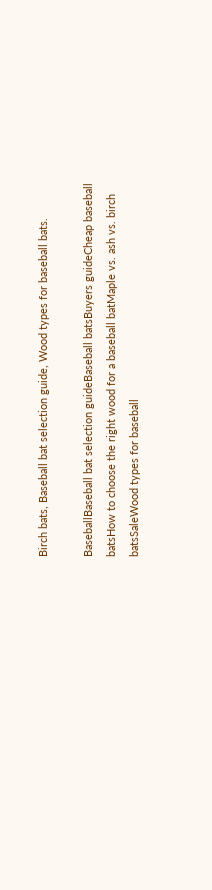Birch bats, Baseball bat selection guide, Wood types for baseball bats.

BaseballBaseball bat selection guideBaseball batsBuyers guideCheap baseball batsHow to choose the right wood for a baseball batMaple vs. ash vs. birch batsSaleWood types for baseball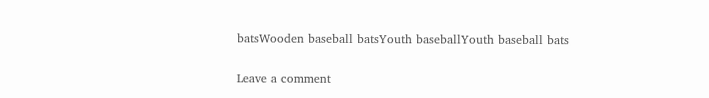batsWooden baseball batsYouth baseballYouth baseball bats

Leave a comment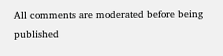All comments are moderated before being published